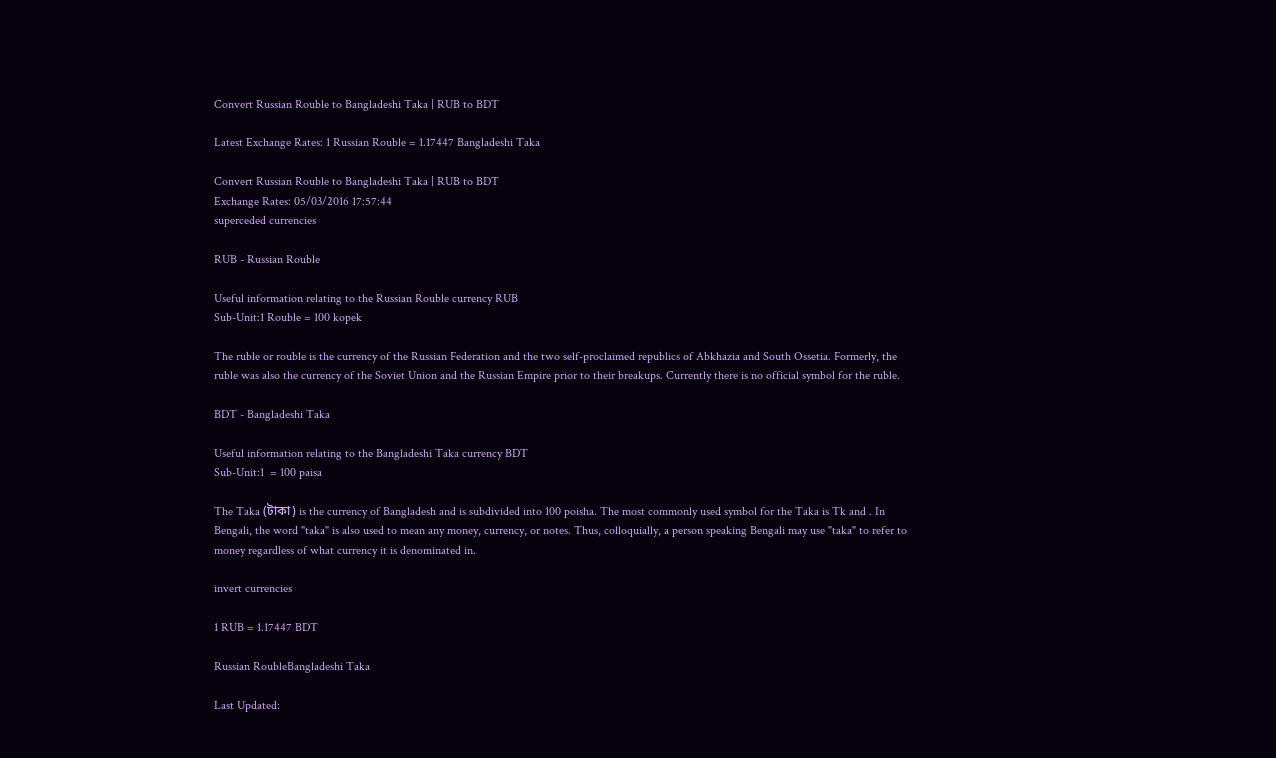Convert Russian Rouble to Bangladeshi Taka | RUB to BDT

Latest Exchange Rates: 1 Russian Rouble = 1.17447 Bangladeshi Taka

Convert Russian Rouble to Bangladeshi Taka | RUB to BDT
Exchange Rates: 05/03/2016 17:57:44
superceded currencies

RUB - Russian Rouble

Useful information relating to the Russian Rouble currency RUB
Sub-Unit:1 Rouble = 100 kopek

The ruble or rouble is the currency of the Russian Federation and the two self-proclaimed republics of Abkhazia and South Ossetia. Formerly, the ruble was also the currency of the Soviet Union and the Russian Empire prior to their breakups. Currently there is no official symbol for the ruble.

BDT - Bangladeshi Taka

Useful information relating to the Bangladeshi Taka currency BDT
Sub-Unit:1  = 100 paisa

The Taka (টাকা) is the currency of Bangladesh and is subdivided into 100 poisha. The most commonly used symbol for the Taka is Tk and . In Bengali, the word "taka" is also used to mean any money, currency, or notes. Thus, colloquially, a person speaking Bengali may use "taka" to refer to money regardless of what currency it is denominated in.

invert currencies

1 RUB = 1.17447 BDT

Russian RoubleBangladeshi Taka

Last Updated: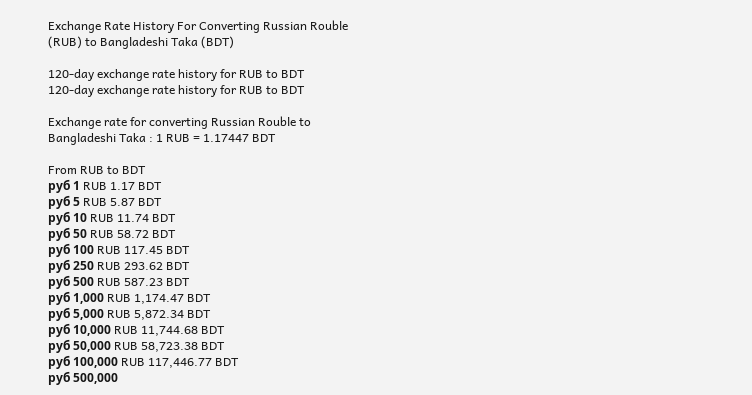Exchange Rate History For Converting Russian Rouble (RUB) to Bangladeshi Taka (BDT)

120-day exchange rate history for RUB to BDT
120-day exchange rate history for RUB to BDT

Exchange rate for converting Russian Rouble to Bangladeshi Taka : 1 RUB = 1.17447 BDT

From RUB to BDT
руб 1 RUB 1.17 BDT
руб 5 RUB 5.87 BDT
руб 10 RUB 11.74 BDT
руб 50 RUB 58.72 BDT
руб 100 RUB 117.45 BDT
руб 250 RUB 293.62 BDT
руб 500 RUB 587.23 BDT
руб 1,000 RUB 1,174.47 BDT
руб 5,000 RUB 5,872.34 BDT
руб 10,000 RUB 11,744.68 BDT
руб 50,000 RUB 58,723.38 BDT
руб 100,000 RUB 117,446.77 BDT
руб 500,000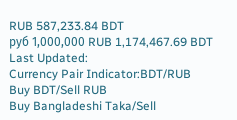RUB 587,233.84 BDT
руб 1,000,000 RUB 1,174,467.69 BDT
Last Updated:
Currency Pair Indicator:BDT/RUB
Buy BDT/Sell RUB
Buy Bangladeshi Taka/Sell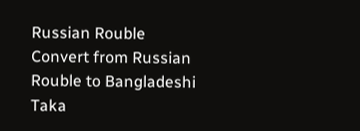Russian Rouble
Convert from Russian Rouble to Bangladeshi Taka